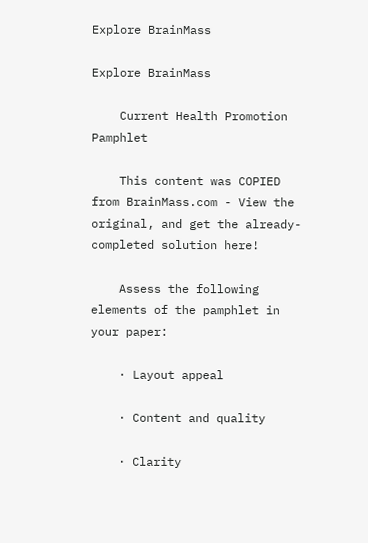Explore BrainMass

Explore BrainMass

    Current Health Promotion Pamphlet

    This content was COPIED from BrainMass.com - View the original, and get the already-completed solution here!

    Assess the following elements of the pamphlet in your paper:

    · Layout appeal

    · Content and quality

    · Clarity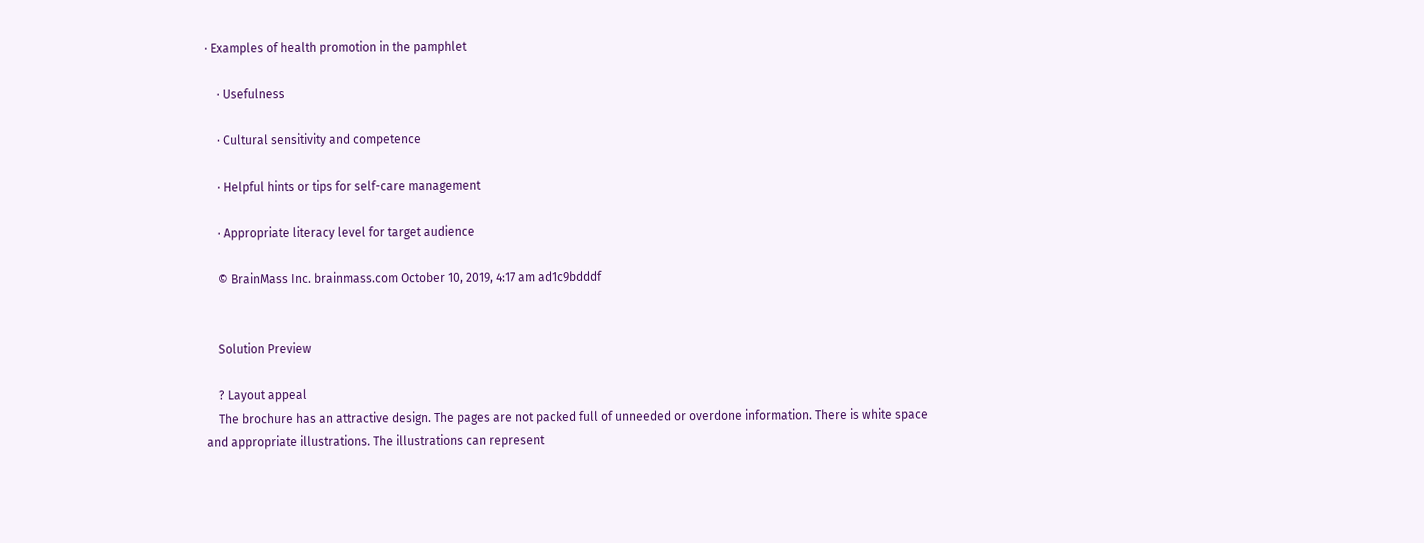· Examples of health promotion in the pamphlet

    · Usefulness

    · Cultural sensitivity and competence

    · Helpful hints or tips for self-care management

    · Appropriate literacy level for target audience

    © BrainMass Inc. brainmass.com October 10, 2019, 4:17 am ad1c9bdddf


    Solution Preview

    ? Layout appeal
    The brochure has an attractive design. The pages are not packed full of unneeded or overdone information. There is white space and appropriate illustrations. The illustrations can represent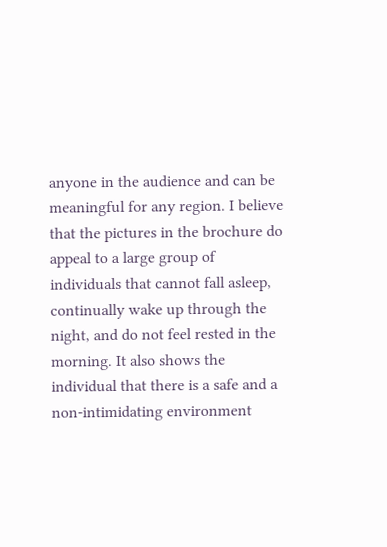anyone in the audience and can be meaningful for any region. I believe that the pictures in the brochure do appeal to a large group of individuals that cannot fall asleep, continually wake up through the night, and do not feel rested in the morning. It also shows the individual that there is a safe and a non-intimidating environment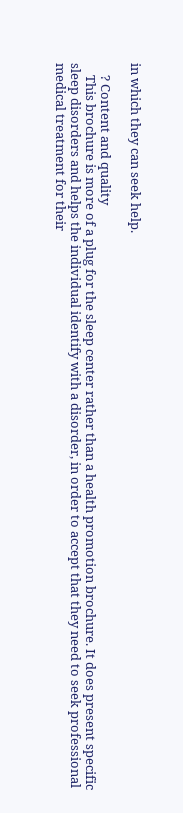in which they can seek help.

    ? Content and quality
    This brochure is more of a plug for the sleep center rather than a health promotion brochure. It does present specific sleep disorders and helps the individual identify with a disorder, in order to accept that they need to seek professional medical treatment for their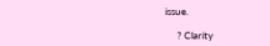issue.

    ? Clarity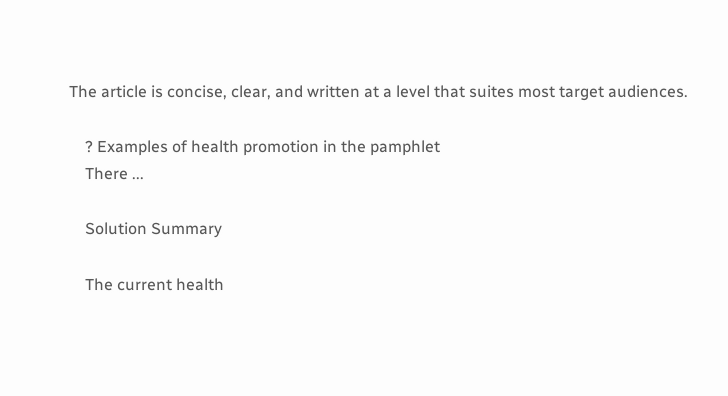The article is concise, clear, and written at a level that suites most target audiences.

    ? Examples of health promotion in the pamphlet
    There ...

    Solution Summary

    The current health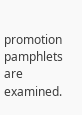promotion pamphlets are examined.